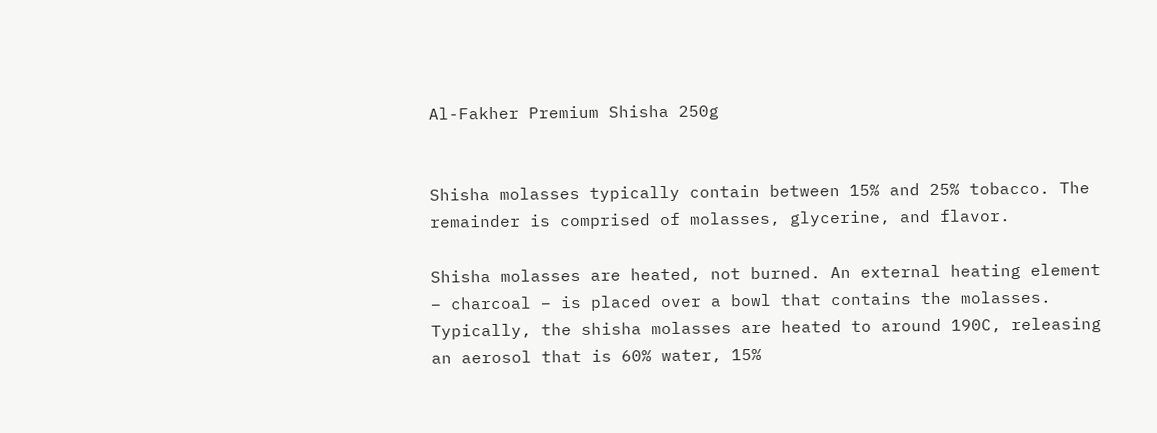Al-Fakher Premium Shisha 250g


Shisha molasses typically contain between 15% and 25% tobacco. The remainder is comprised of molasses, glycerine, and flavor.

Shisha molasses are heated, not burned. An external heating element – charcoal – is placed over a bowl that contains the molasses. Typically, the shisha molasses are heated to around 190C, releasing an aerosol that is 60% water, 15%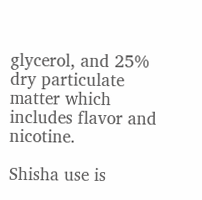glycerol, and 25% dry particulate matter which includes flavor and nicotine.

Shisha use is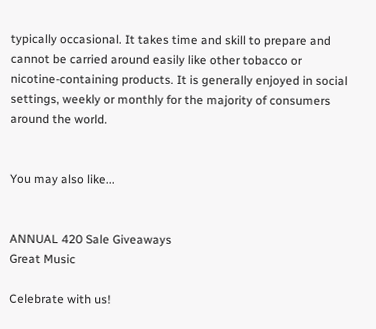typically occasional. It takes time and skill to prepare and cannot be carried around easily like other tobacco or nicotine-containing products. It is generally enjoyed in social settings, weekly or monthly for the majority of consumers around the world.


You may also like...


ANNUAL 420 Sale Giveaways
Great Music

Celebrate with us!